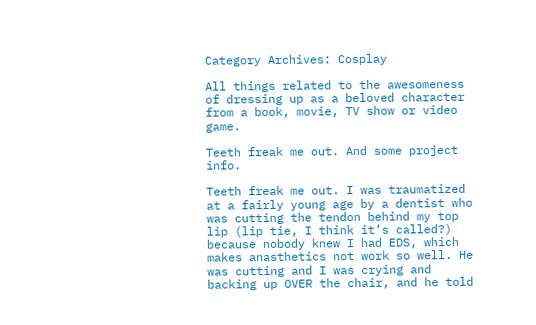Category Archives: Cosplay

All things related to the awesomeness of dressing up as a beloved character from a book, movie, TV show or video game.

Teeth freak me out. And some project info.

Teeth freak me out. I was traumatized at a fairly young age by a dentist who was cutting the tendon behind my top lip (lip tie, I think it’s called?) because nobody knew I had EDS, which makes anasthetics not work so well. He was cutting and I was crying and backing up OVER the chair, and he told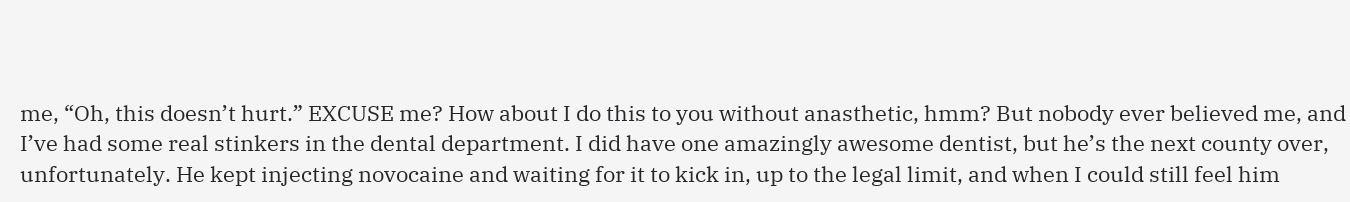me, “Oh, this doesn’t hurt.” EXCUSE me? How about I do this to you without anasthetic, hmm? But nobody ever believed me, and I’ve had some real stinkers in the dental department. I did have one amazingly awesome dentist, but he’s the next county over, unfortunately. He kept injecting novocaine and waiting for it to kick in, up to the legal limit, and when I could still feel him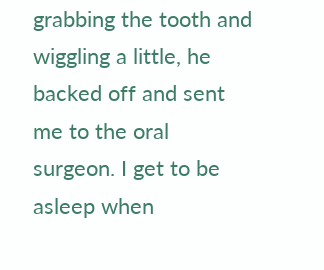grabbing the tooth and wiggling a little, he backed off and sent me to the oral surgeon. I get to be asleep when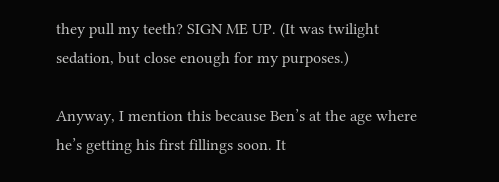they pull my teeth? SIGN ME UP. (It was twilight sedation, but close enough for my purposes.)

Anyway, I mention this because Ben’s at the age where he’s getting his first fillings soon. It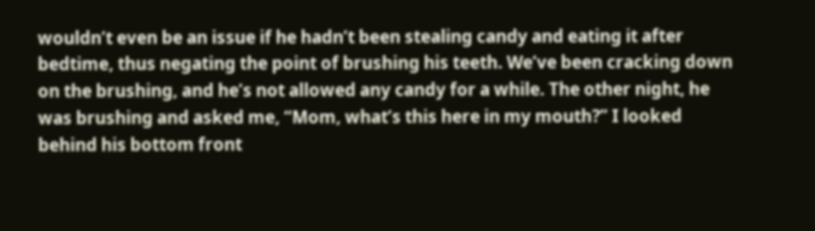wouldn’t even be an issue if he hadn’t been stealing candy and eating it after bedtime, thus negating the point of brushing his teeth. We’ve been cracking down on the brushing, and he’s not allowed any candy for a while. The other night, he was brushing and asked me, “Mom, what’s this here in my mouth?” I looked behind his bottom front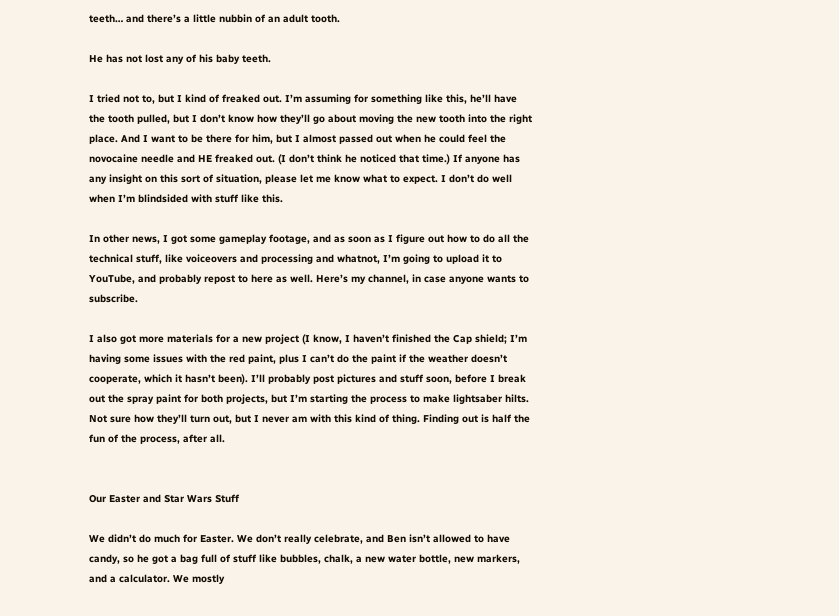teeth… and there’s a little nubbin of an adult tooth.

He has not lost any of his baby teeth.

I tried not to, but I kind of freaked out. I’m assuming for something like this, he’ll have the tooth pulled, but I don’t know how they’ll go about moving the new tooth into the right place. And I want to be there for him, but I almost passed out when he could feel the novocaine needle and HE freaked out. (I don’t think he noticed that time.) If anyone has any insight on this sort of situation, please let me know what to expect. I don’t do well when I’m blindsided with stuff like this.

In other news, I got some gameplay footage, and as soon as I figure out how to do all the technical stuff, like voiceovers and processing and whatnot, I’m going to upload it to YouTube, and probably repost to here as well. Here’s my channel, in case anyone wants to subscribe.

I also got more materials for a new project (I know, I haven’t finished the Cap shield; I’m having some issues with the red paint, plus I can’t do the paint if the weather doesn’t cooperate, which it hasn’t been). I’ll probably post pictures and stuff soon, before I break out the spray paint for both projects, but I’m starting the process to make lightsaber hilts. Not sure how they’ll turn out, but I never am with this kind of thing. Finding out is half the fun of the process, after all.


Our Easter and Star Wars Stuff

We didn’t do much for Easter. We don’t really celebrate, and Ben isn’t allowed to have candy, so he got a bag full of stuff like bubbles, chalk, a new water bottle, new markers, and a calculator. We mostly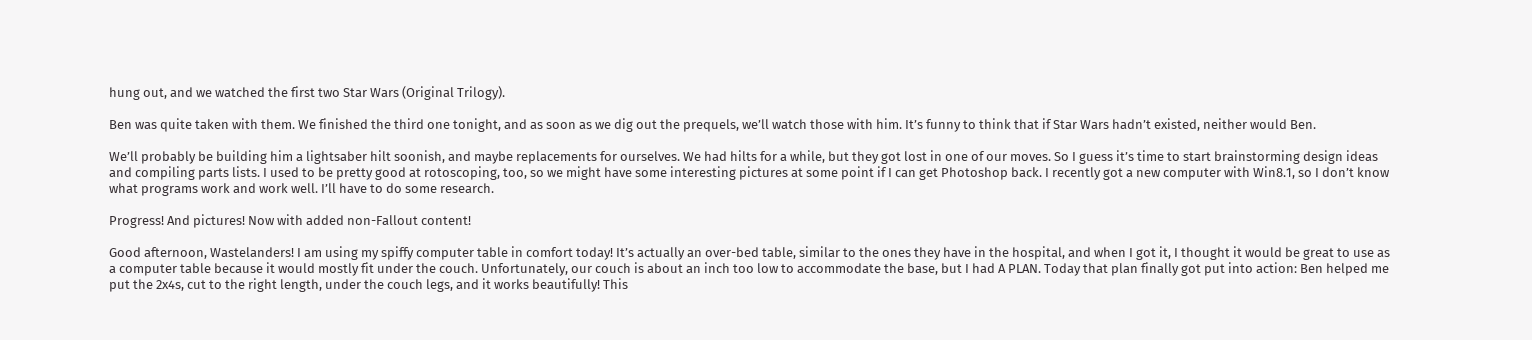hung out, and we watched the first two Star Wars (Original Trilogy).

Ben was quite taken with them. We finished the third one tonight, and as soon as we dig out the prequels, we’ll watch those with him. It’s funny to think that if Star Wars hadn’t existed, neither would Ben.

We’ll probably be building him a lightsaber hilt soonish, and maybe replacements for ourselves. We had hilts for a while, but they got lost in one of our moves. So I guess it’s time to start brainstorming design ideas and compiling parts lists. I used to be pretty good at rotoscoping, too, so we might have some interesting pictures at some point if I can get Photoshop back. I recently got a new computer with Win8.1, so I don’t know what programs work and work well. I’ll have to do some research.

Progress! And pictures! Now with added non-Fallout content!

Good afternoon, Wastelanders! I am using my spiffy computer table in comfort today! It’s actually an over-bed table, similar to the ones they have in the hospital, and when I got it, I thought it would be great to use as a computer table because it would mostly fit under the couch. Unfortunately, our couch is about an inch too low to accommodate the base, but I had A PLAN. Today that plan finally got put into action: Ben helped me put the 2x4s, cut to the right length, under the couch legs, and it works beautifully! This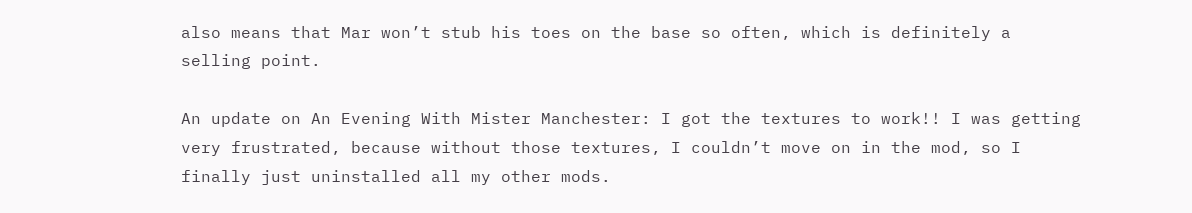also means that Mar won’t stub his toes on the base so often, which is definitely a selling point.

An update on An Evening With Mister Manchester: I got the textures to work!! I was getting very frustrated, because without those textures, I couldn’t move on in the mod, so I finally just uninstalled all my other mods.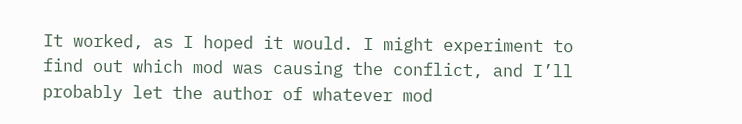It worked, as I hoped it would. I might experiment to find out which mod was causing the conflict, and I’ll probably let the author of whatever mod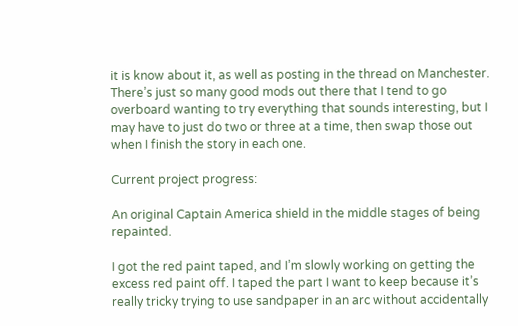it is know about it, as well as posting in the thread on Manchester. There’s just so many good mods out there that I tend to go overboard wanting to try everything that sounds interesting, but I may have to just do two or three at a time, then swap those out when I finish the story in each one.

Current project progress:

An original Captain America shield in the middle stages of being repainted.

I got the red paint taped, and I’m slowly working on getting the excess red paint off. I taped the part I want to keep because it’s really tricky trying to use sandpaper in an arc without accidentally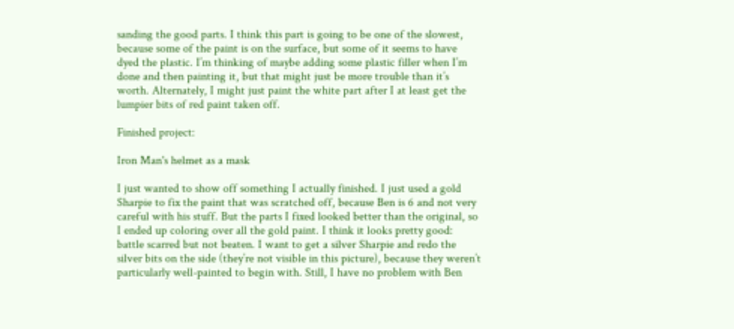sanding the good parts. I think this part is going to be one of the slowest, because some of the paint is on the surface, but some of it seems to have dyed the plastic. I’m thinking of maybe adding some plastic filler when I’m done and then painting it, but that might just be more trouble than it’s worth. Alternately, I might just paint the white part after I at least get the lumpier bits of red paint taken off.

Finished project:

Iron Man's helmet as a mask

I just wanted to show off something I actually finished. I just used a gold Sharpie to fix the paint that was scratched off, because Ben is 6 and not very careful with his stuff. But the parts I fixed looked better than the original, so I ended up coloring over all the gold paint. I think it looks pretty good: battle scarred but not beaten. I want to get a silver Sharpie and redo the silver bits on the side (they’re not visible in this picture), because they weren’t particularly well-painted to begin with. Still, I have no problem with Ben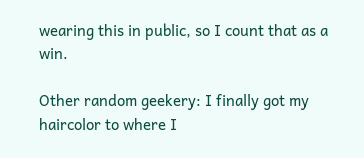wearing this in public, so I count that as a win.

Other random geekery: I finally got my haircolor to where I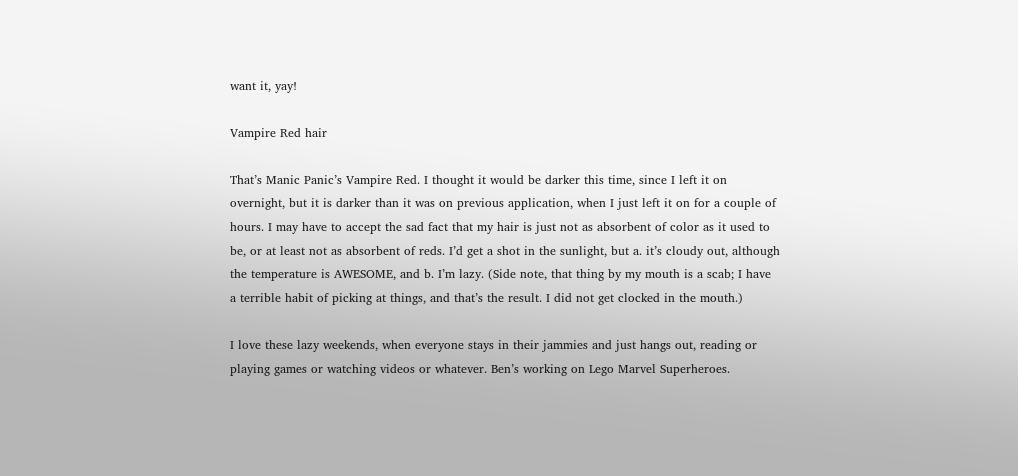want it, yay!

Vampire Red hair

That’s Manic Panic’s Vampire Red. I thought it would be darker this time, since I left it on overnight, but it is darker than it was on previous application, when I just left it on for a couple of hours. I may have to accept the sad fact that my hair is just not as absorbent of color as it used to be, or at least not as absorbent of reds. I’d get a shot in the sunlight, but a. it’s cloudy out, although the temperature is AWESOME, and b. I’m lazy. (Side note, that thing by my mouth is a scab; I have a terrible habit of picking at things, and that’s the result. I did not get clocked in the mouth.)

I love these lazy weekends, when everyone stays in their jammies and just hangs out, reading or playing games or watching videos or whatever. Ben’s working on Lego Marvel Superheroes.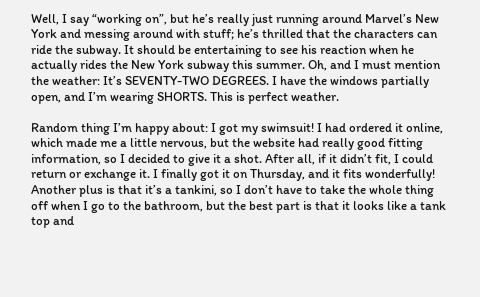Well, I say “working on”, but he’s really just running around Marvel’s New York and messing around with stuff; he’s thrilled that the characters can ride the subway. It should be entertaining to see his reaction when he actually rides the New York subway this summer. Oh, and I must mention the weather: It’s SEVENTY-TWO DEGREES. I have the windows partially open, and I’m wearing SHORTS. This is perfect weather.

Random thing I’m happy about: I got my swimsuit! I had ordered it online, which made me a little nervous, but the website had really good fitting information, so I decided to give it a shot. After all, if it didn’t fit, I could return or exchange it. I finally got it on Thursday, and it fits wonderfully! Another plus is that it’s a tankini, so I don’t have to take the whole thing off when I go to the bathroom, but the best part is that it looks like a tank top and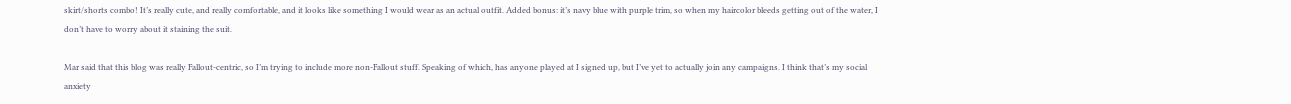skirt/shorts combo! It’s really cute, and really comfortable, and it looks like something I would wear as an actual outfit. Added bonus: it’s navy blue with purple trim, so when my haircolor bleeds getting out of the water, I don’t have to worry about it staining the suit.

Mar said that this blog was really Fallout-centric, so I’m trying to include more non-Fallout stuff. Speaking of which, has anyone played at I signed up, but I’ve yet to actually join any campaigns. I think that’s my social anxiety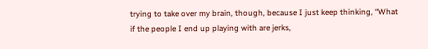trying to take over my brain, though, because I just keep thinking, “What if the people I end up playing with are jerks,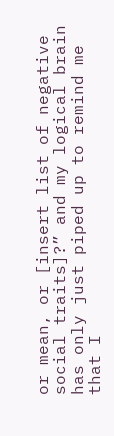or mean, or [insert list of negative social traits]?” and my logical brain has only just piped up to remind me that I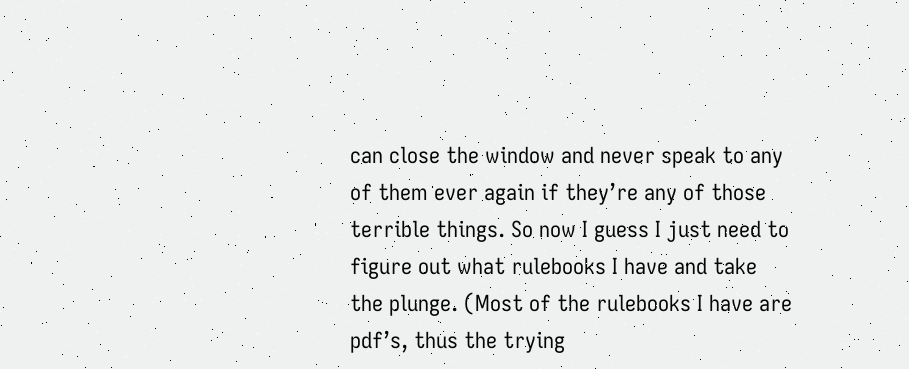can close the window and never speak to any of them ever again if they’re any of those terrible things. So now I guess I just need to figure out what rulebooks I have and take the plunge. (Most of the rulebooks I have are pdf’s, thus the trying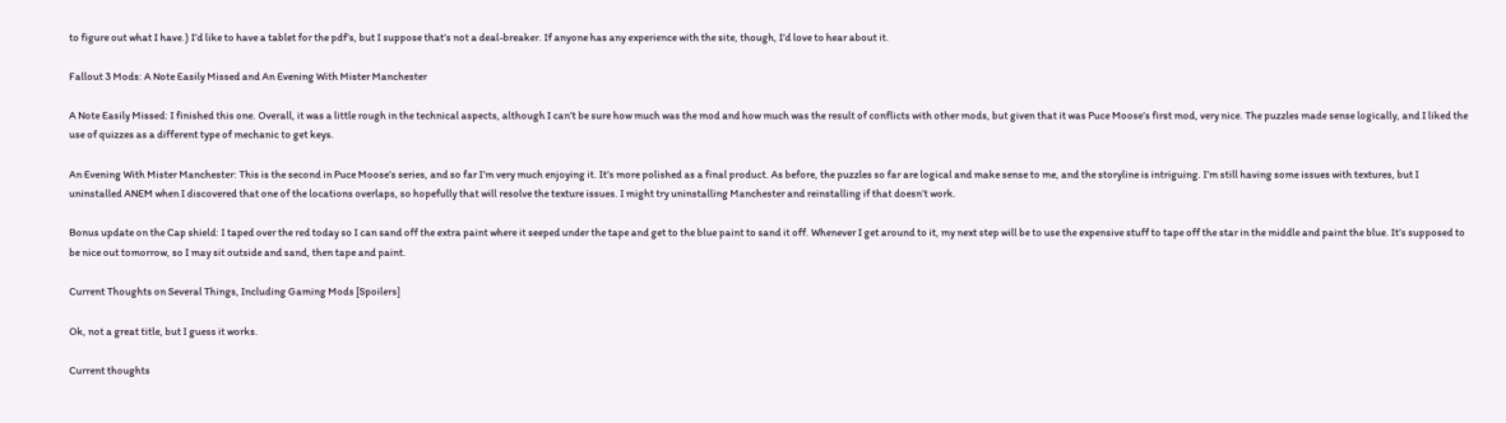to figure out what I have.) I’d like to have a tablet for the pdf’s, but I suppose that’s not a deal-breaker. If anyone has any experience with the site, though, I’d love to hear about it.

Fallout 3 Mods: A Note Easily Missed and An Evening With Mister Manchester

A Note Easily Missed: I finished this one. Overall, it was a little rough in the technical aspects, although I can’t be sure how much was the mod and how much was the result of conflicts with other mods, but given that it was Puce Moose’s first mod, very nice. The puzzles made sense logically, and I liked the use of quizzes as a different type of mechanic to get keys.

An Evening With Mister Manchester: This is the second in Puce Moose’s series, and so far I’m very much enjoying it. It’s more polished as a final product. As before, the puzzles so far are logical and make sense to me, and the storyline is intriguing. I’m still having some issues with textures, but I uninstalled ANEM when I discovered that one of the locations overlaps, so hopefully that will resolve the texture issues. I might try uninstalling Manchester and reinstalling if that doesn’t work.

Bonus update on the Cap shield: I taped over the red today so I can sand off the extra paint where it seeped under the tape and get to the blue paint to sand it off. Whenever I get around to it, my next step will be to use the expensive stuff to tape off the star in the middle and paint the blue. It’s supposed to be nice out tomorrow, so I may sit outside and sand, then tape and paint.

Current Thoughts on Several Things, Including Gaming Mods [Spoilers]

Ok, not a great title, but I guess it works.

Current thoughts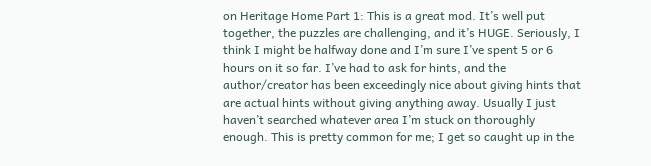on Heritage Home Part 1: This is a great mod. It’s well put together, the puzzles are challenging, and it’s HUGE. Seriously, I think I might be halfway done and I’m sure I’ve spent 5 or 6 hours on it so far. I’ve had to ask for hints, and the author/creator has been exceedingly nice about giving hints that are actual hints without giving anything away. Usually I just haven’t searched whatever area I’m stuck on thoroughly enough. This is pretty common for me; I get so caught up in the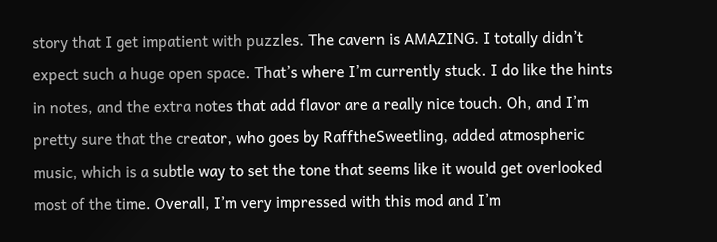story that I get impatient with puzzles. The cavern is AMAZING. I totally didn’t expect such a huge open space. That’s where I’m currently stuck. I do like the hints in notes, and the extra notes that add flavor are a really nice touch. Oh, and I’m pretty sure that the creator, who goes by RafftheSweetling, added atmospheric music, which is a subtle way to set the tone that seems like it would get overlooked most of the time. Overall, I’m very impressed with this mod and I’m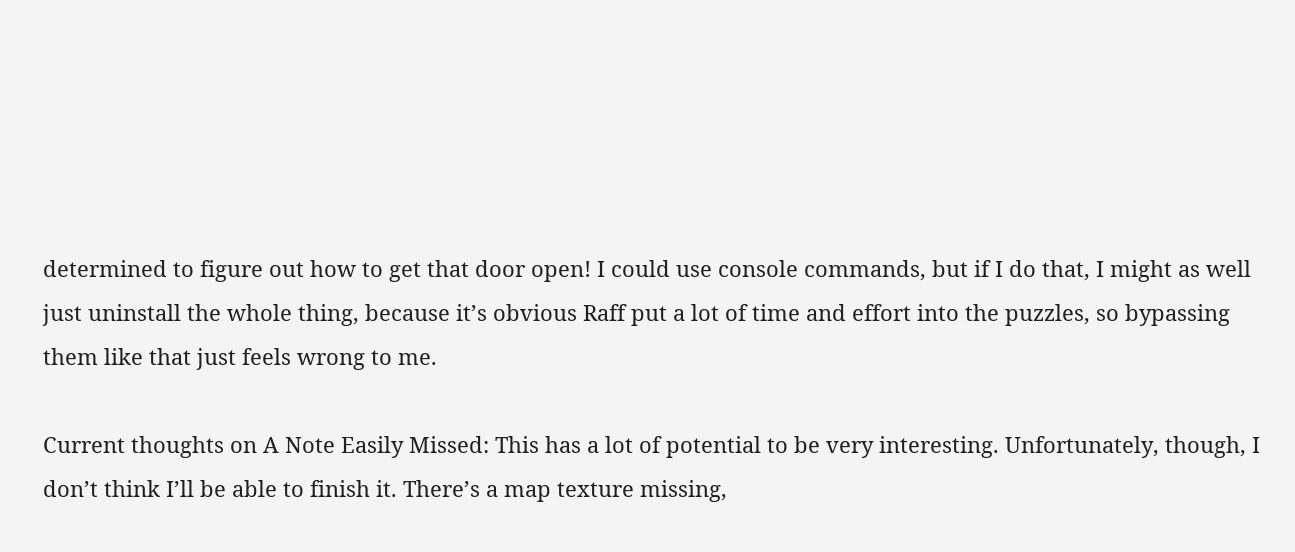determined to figure out how to get that door open! I could use console commands, but if I do that, I might as well just uninstall the whole thing, because it’s obvious Raff put a lot of time and effort into the puzzles, so bypassing them like that just feels wrong to me.

Current thoughts on A Note Easily Missed: This has a lot of potential to be very interesting. Unfortunately, though, I don’t think I’ll be able to finish it. There’s a map texture missing,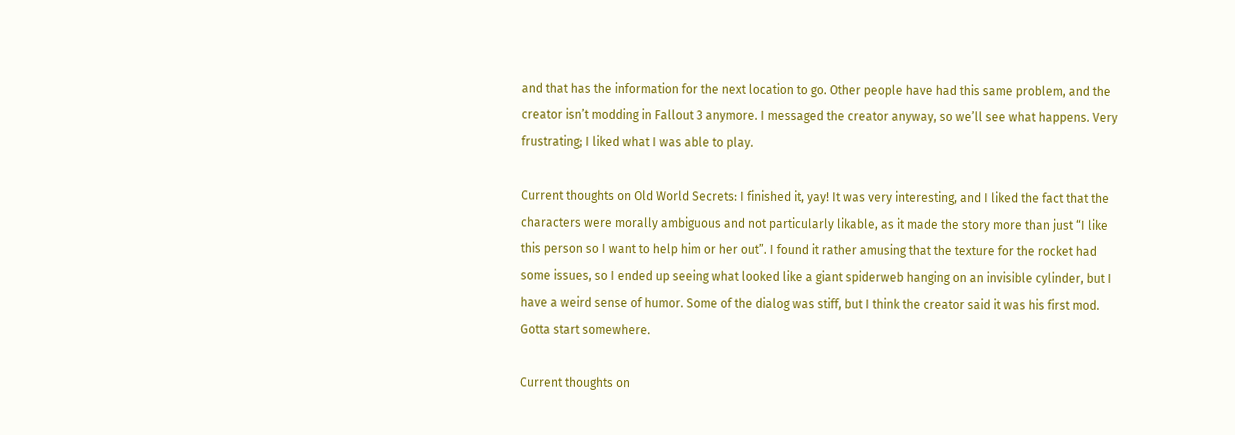and that has the information for the next location to go. Other people have had this same problem, and the creator isn’t modding in Fallout 3 anymore. I messaged the creator anyway, so we’ll see what happens. Very frustrating; I liked what I was able to play.

Current thoughts on Old World Secrets: I finished it, yay! It was very interesting, and I liked the fact that the characters were morally ambiguous and not particularly likable, as it made the story more than just “I like this person so I want to help him or her out”. I found it rather amusing that the texture for the rocket had some issues, so I ended up seeing what looked like a giant spiderweb hanging on an invisible cylinder, but I have a weird sense of humor. Some of the dialog was stiff, but I think the creator said it was his first mod. Gotta start somewhere.

Current thoughts on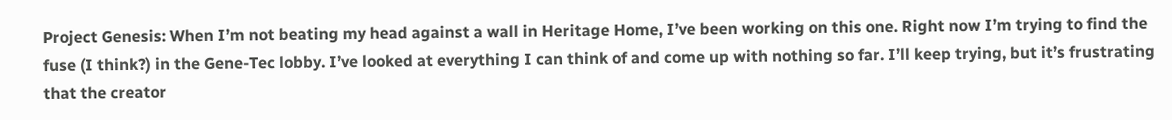Project Genesis: When I’m not beating my head against a wall in Heritage Home, I’ve been working on this one. Right now I’m trying to find the fuse (I think?) in the Gene-Tec lobby. I’ve looked at everything I can think of and come up with nothing so far. I’ll keep trying, but it’s frustrating that the creator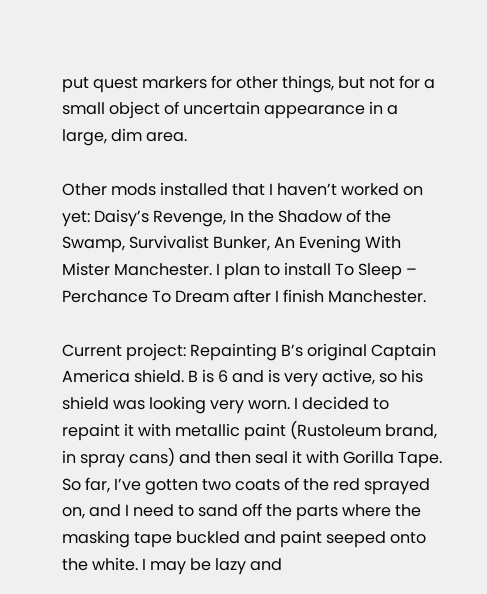put quest markers for other things, but not for a small object of uncertain appearance in a large, dim area.

Other mods installed that I haven’t worked on yet: Daisy’s Revenge, In the Shadow of the Swamp, Survivalist Bunker, An Evening With Mister Manchester. I plan to install To Sleep – Perchance To Dream after I finish Manchester.

Current project: Repainting B’s original Captain America shield. B is 6 and is very active, so his shield was looking very worn. I decided to repaint it with metallic paint (Rustoleum brand, in spray cans) and then seal it with Gorilla Tape. So far, I’ve gotten two coats of the red sprayed on, and I need to sand off the parts where the masking tape buckled and paint seeped onto the white. I may be lazy and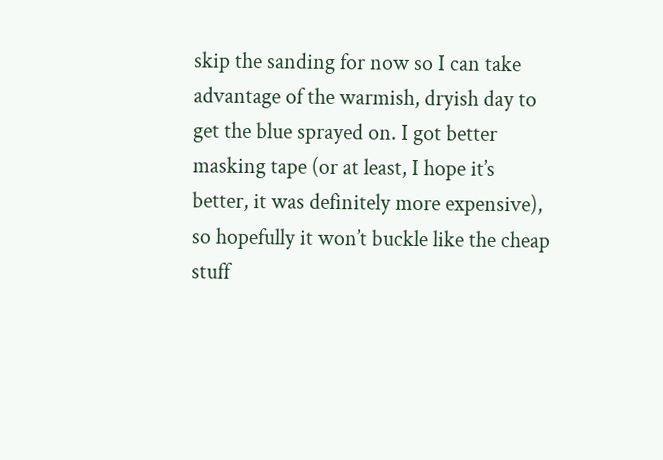skip the sanding for now so I can take advantage of the warmish, dryish day to get the blue sprayed on. I got better masking tape (or at least, I hope it’s better, it was definitely more expensive), so hopefully it won’t buckle like the cheap stuff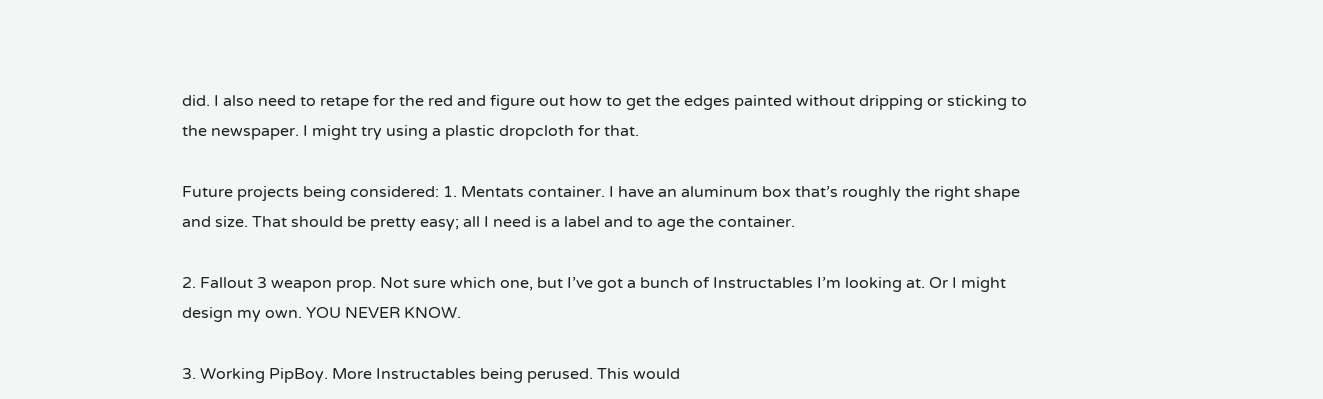did. I also need to retape for the red and figure out how to get the edges painted without dripping or sticking to the newspaper. I might try using a plastic dropcloth for that.

Future projects being considered: 1. Mentats container. I have an aluminum box that’s roughly the right shape and size. That should be pretty easy; all I need is a label and to age the container.

2. Fallout 3 weapon prop. Not sure which one, but I’ve got a bunch of Instructables I’m looking at. Or I might design my own. YOU NEVER KNOW.

3. Working PipBoy. More Instructables being perused. This would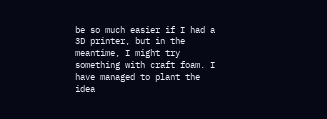be so much easier if I had a 3D printer, but in the meantime, I might try something with craft foam. I have managed to plant the idea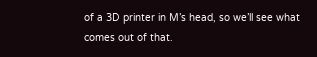of a 3D printer in M’s head, so we’ll see what comes out of that.